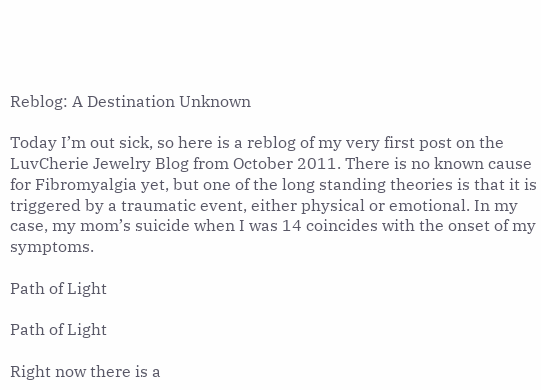Reblog: A Destination Unknown

Today I’m out sick, so here is a reblog of my very first post on the LuvCherie Jewelry Blog from October 2011. There is no known cause for Fibromyalgia yet, but one of the long standing theories is that it is triggered by a traumatic event, either physical or emotional. In my case, my mom’s suicide when I was 14 coincides with the onset of my symptoms.

Path of Light

Path of Light

Right now there is a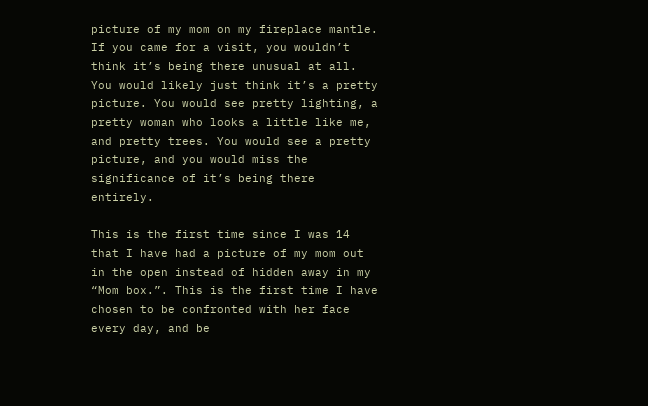picture of my mom on my fireplace mantle. If you came for a visit, you wouldn’t think it’s being there unusual at all. You would likely just think it’s a pretty picture. You would see pretty lighting, a pretty woman who looks a little like me, and pretty trees. You would see a pretty picture, and you would miss the significance of it’s being there entirely.

This is the first time since I was 14 that I have had a picture of my mom out in the open instead of hidden away in my “Mom box.”. This is the first time I have chosen to be confronted with her face every day, and be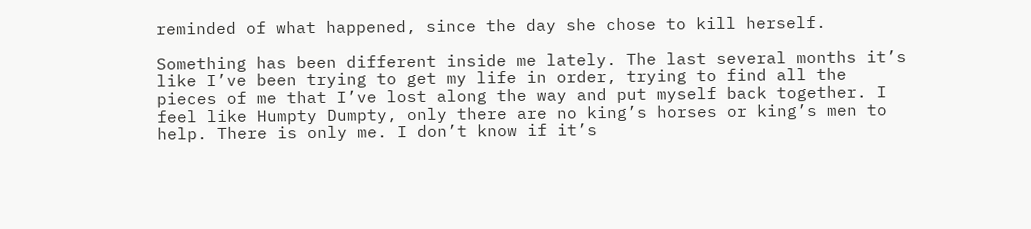reminded of what happened, since the day she chose to kill herself.

Something has been different inside me lately. The last several months it’s like I’ve been trying to get my life in order, trying to find all the pieces of me that I’ve lost along the way and put myself back together. I feel like Humpty Dumpty, only there are no king’s horses or king’s men to help. There is only me. I don’t know if it’s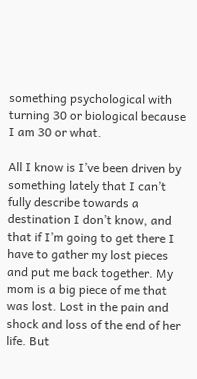something psychological with turning 30 or biological because I am 30 or what.

All I know is I’ve been driven by something lately that I can’t fully describe towards a destination I don’t know, and that if I’m going to get there I have to gather my lost pieces and put me back together. My mom is a big piece of me that was lost. Lost in the pain and shock and loss of the end of her life. But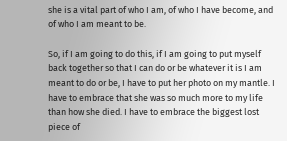she is a vital part of who I am, of who I have become, and of who I am meant to be.

So, if I am going to do this, if I am going to put myself back together so that I can do or be whatever it is I am meant to do or be, I have to put her photo on my mantle. I have to embrace that she was so much more to my life than how she died. I have to embrace the biggest lost piece of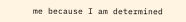me because I am determined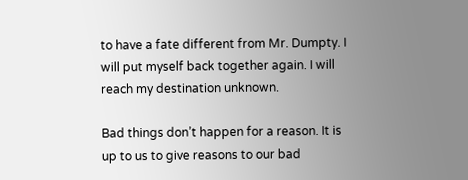to have a fate different from Mr. Dumpty. I will put myself back together again. I will reach my destination unknown.

Bad things don’t happen for a reason. It is up to us to give reasons to our bad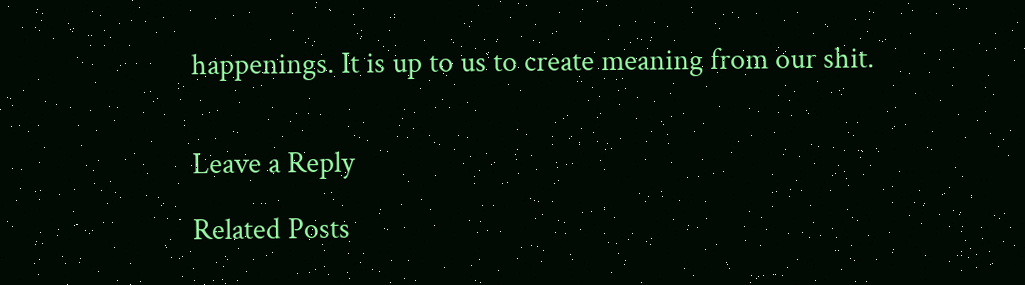happenings. It is up to us to create meaning from our shit.


Leave a Reply

Related Posts